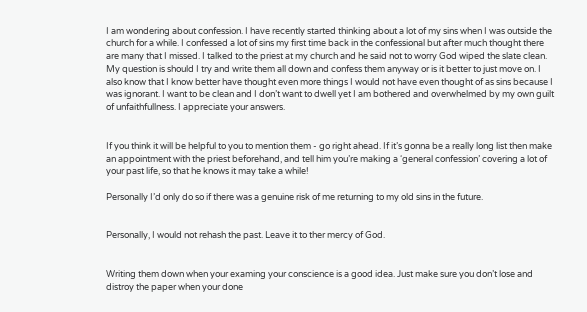I am wondering about confession. I have recently started thinking about a lot of my sins when I was outside the church for a while. I confessed a lot of sins my first time back in the confessional but after much thought there are many that I missed. I talked to the priest at my church and he said not to worry God wiped the slate clean. My question is should I try and write them all down and confess them anyway or is it better to just move on. I also know that I know better have thought even more things I would not have even thought of as sins because I was ignorant. I want to be clean and I don’t want to dwell yet I am bothered and overwhelmed by my own guilt of unfaithfullness. I appreciate your answers.


If you think it will be helpful to you to mention them - go right ahead. If it’s gonna be a really long list then make an appointment with the priest beforehand, and tell him you’re making a ‘general confession’ covering a lot of your past life, so that he knows it may take a while!

Personally I’d only do so if there was a genuine risk of me returning to my old sins in the future.


Personally, I would not rehash the past. Leave it to ther mercy of God.


Writing them down when your examing your conscience is a good idea. Just make sure you don’t lose and distroy the paper when your done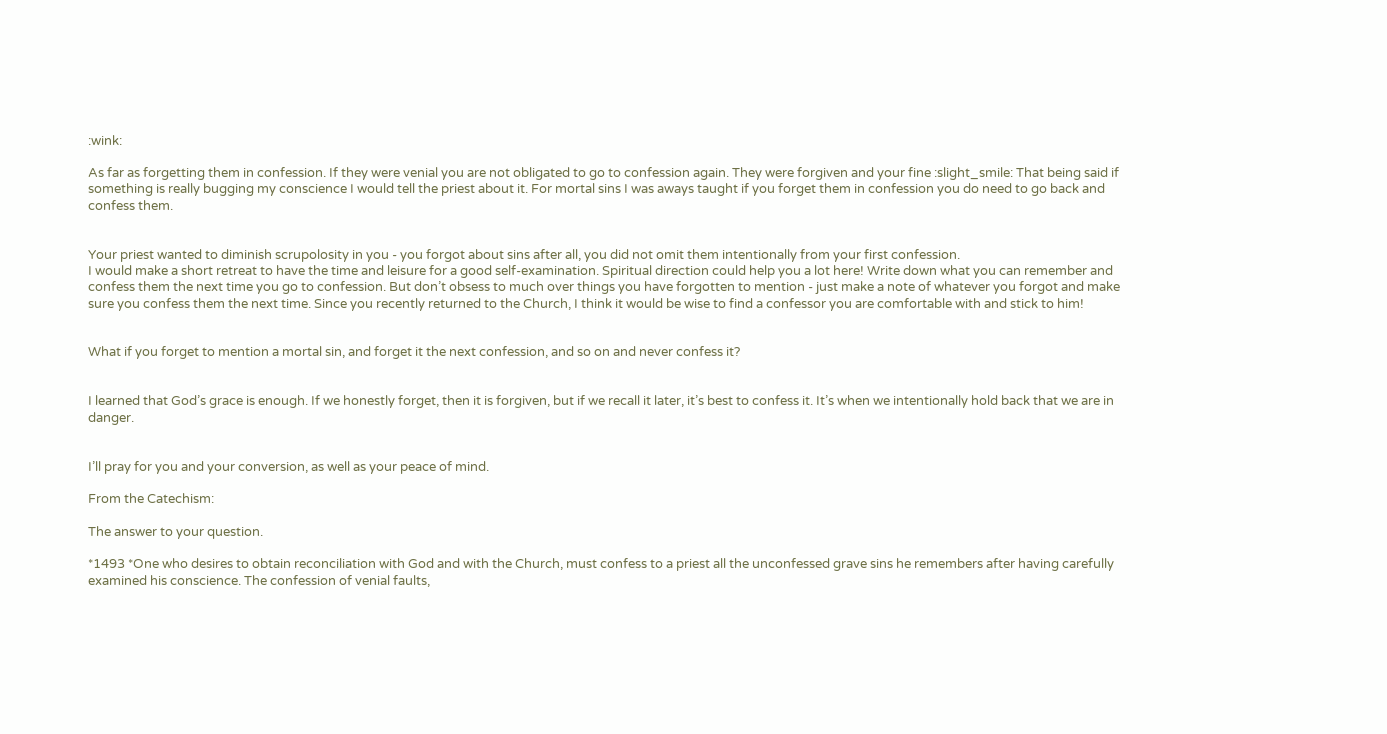:wink:

As far as forgetting them in confession. If they were venial you are not obligated to go to confession again. They were forgiven and your fine :slight_smile: That being said if something is really bugging my conscience I would tell the priest about it. For mortal sins I was aways taught if you forget them in confession you do need to go back and confess them.


Your priest wanted to diminish scrupolosity in you - you forgot about sins after all, you did not omit them intentionally from your first confession.
I would make a short retreat to have the time and leisure for a good self-examination. Spiritual direction could help you a lot here! Write down what you can remember and confess them the next time you go to confession. But don’t obsess to much over things you have forgotten to mention - just make a note of whatever you forgot and make sure you confess them the next time. Since you recently returned to the Church, I think it would be wise to find a confessor you are comfortable with and stick to him!


What if you forget to mention a mortal sin, and forget it the next confession, and so on and never confess it?


I learned that God’s grace is enough. If we honestly forget, then it is forgiven, but if we recall it later, it’s best to confess it. It’s when we intentionally hold back that we are in danger.


I’ll pray for you and your conversion, as well as your peace of mind.

From the Catechism:

The answer to your question.

*1493 *One who desires to obtain reconciliation with God and with the Church, must confess to a priest all the unconfessed grave sins he remembers after having carefully examined his conscience. The confession of venial faults,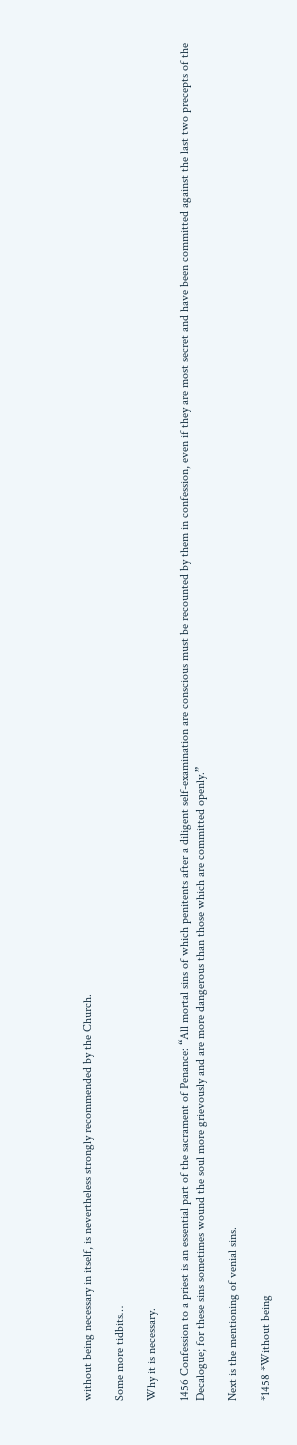without being necessary in itself, is nevertheless strongly recommended by the Church.

Some more tidbits…

Why it is necessary.

1456 Confession to a priest is an essential part of the sacrament of Penance: “All mortal sins of which penitents after a diligent self-examination are conscious must be recounted by them in confession, even if they are most secret and have been committed against the last two precepts of the Decalogue; for these sins sometimes wound the soul more grievously and are more dangerous than those which are committed openly.”

Next is the mentioning of venial sins.

*1458 *Without being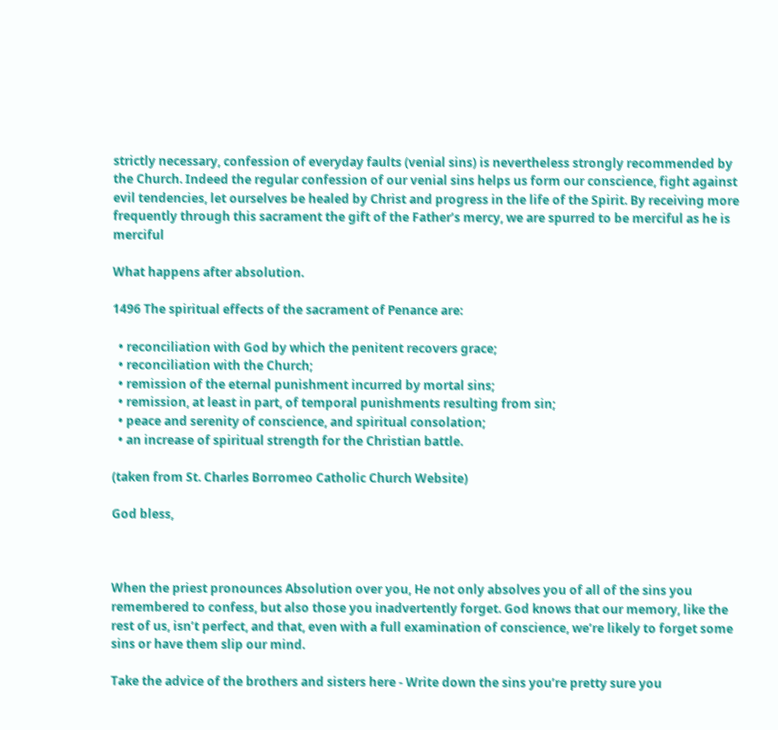strictly necessary, confession of everyday faults (venial sins) is nevertheless strongly recommended by the Church. Indeed the regular confession of our venial sins helps us form our conscience, fight against evil tendencies, let ourselves be healed by Christ and progress in the life of the Spirit. By receiving more frequently through this sacrament the gift of the Father’s mercy, we are spurred to be merciful as he is merciful

What happens after absolution.

1496 The spiritual effects of the sacrament of Penance are:

  • reconciliation with God by which the penitent recovers grace;
  • reconciliation with the Church;
  • remission of the eternal punishment incurred by mortal sins;
  • remission, at least in part, of temporal punishments resulting from sin;
  • peace and serenity of conscience, and spiritual consolation;
  • an increase of spiritual strength for the Christian battle.

(taken from St. Charles Borromeo Catholic Church Website)

God bless,



When the priest pronounces Absolution over you, He not only absolves you of all of the sins you remembered to confess, but also those you inadvertently forget. God knows that our memory, like the rest of us, isn’t perfect, and that, even with a full examination of conscience, we’re likely to forget some sins or have them slip our mind.

Take the advice of the brothers and sisters here - Write down the sins you’re pretty sure you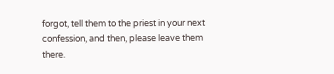forgot, tell them to the priest in your next confession, and then, please leave them there.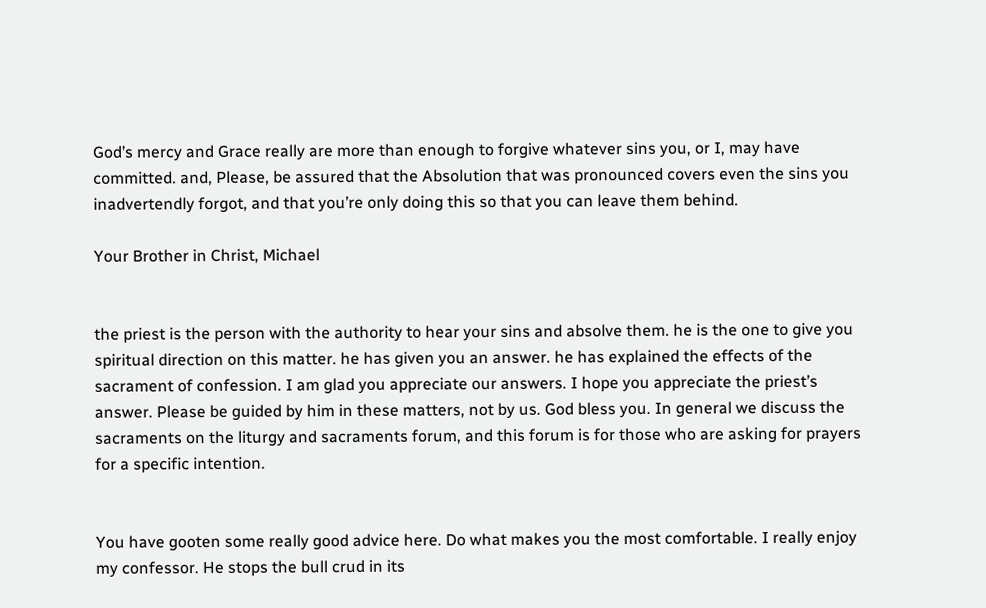God’s mercy and Grace really are more than enough to forgive whatever sins you, or I, may have committed. and, Please, be assured that the Absolution that was pronounced covers even the sins you inadvertendly forgot, and that you’re only doing this so that you can leave them behind.

Your Brother in Christ, Michael


the priest is the person with the authority to hear your sins and absolve them. he is the one to give you spiritual direction on this matter. he has given you an answer. he has explained the effects of the sacrament of confession. I am glad you appreciate our answers. I hope you appreciate the priest’s answer. Please be guided by him in these matters, not by us. God bless you. In general we discuss the sacraments on the liturgy and sacraments forum, and this forum is for those who are asking for prayers for a specific intention.


You have gooten some really good advice here. Do what makes you the most comfortable. I really enjoy my confessor. He stops the bull crud in its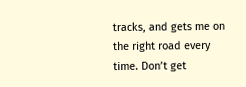tracks, and gets me on the right road every time. Don’t get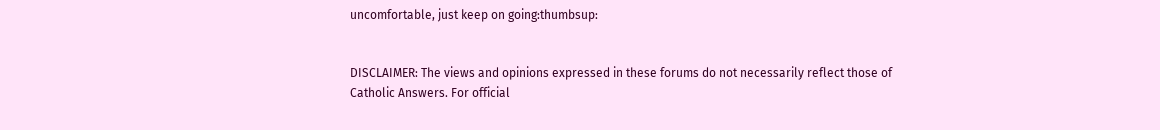uncomfortable, just keep on going:thumbsup:


DISCLAIMER: The views and opinions expressed in these forums do not necessarily reflect those of Catholic Answers. For official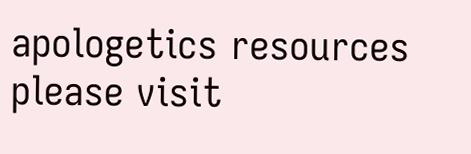apologetics resources please visit